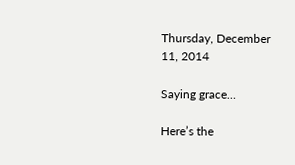Thursday, December 11, 2014

Saying grace…

Here’s the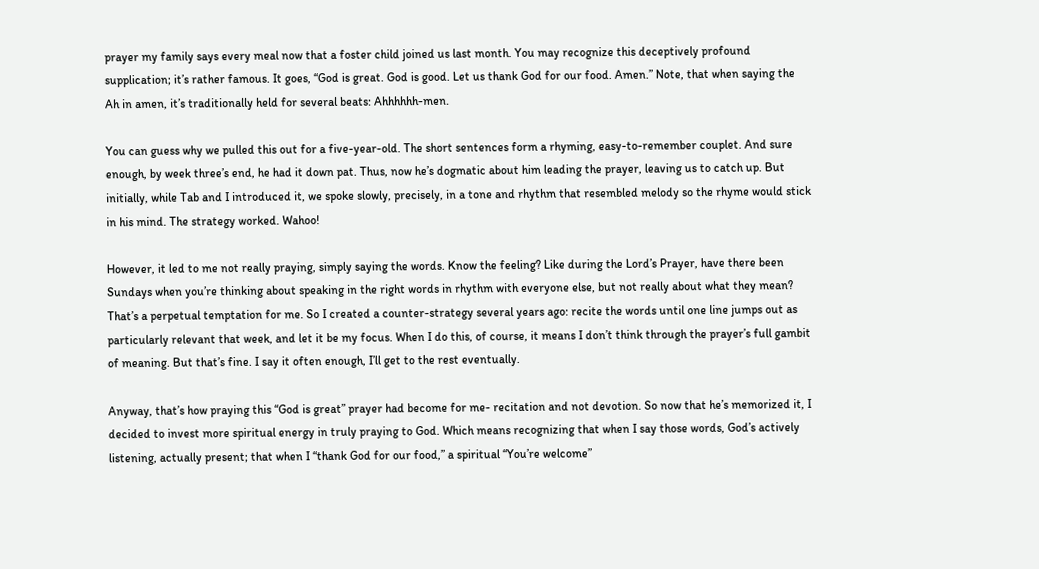prayer my family says every meal now that a foster child joined us last month. You may recognize this deceptively profound supplication; it’s rather famous. It goes, “God is great. God is good. Let us thank God for our food. Amen.” Note, that when saying the Ah in amen, it’s traditionally held for several beats: Ahhhhhh-men.

You can guess why we pulled this out for a five-year-old. The short sentences form a rhyming, easy-to-remember couplet. And sure enough, by week three’s end, he had it down pat. Thus, now he’s dogmatic about him leading the prayer, leaving us to catch up. But initially, while Tab and I introduced it, we spoke slowly, precisely, in a tone and rhythm that resembled melody so the rhyme would stick in his mind. The strategy worked. Wahoo!

However, it led to me not really praying, simply saying the words. Know the feeling? Like during the Lord’s Prayer, have there been Sundays when you’re thinking about speaking in the right words in rhythm with everyone else, but not really about what they mean? That’s a perpetual temptation for me. So I created a counter-strategy several years ago: recite the words until one line jumps out as particularly relevant that week, and let it be my focus. When I do this, of course, it means I don’t think through the prayer’s full gambit of meaning. But that’s fine. I say it often enough, I’ll get to the rest eventually.

Anyway, that’s how praying this “God is great” prayer had become for me- recitation and not devotion. So now that he’s memorized it, I decided to invest more spiritual energy in truly praying to God. Which means recognizing that when I say those words, God’s actively listening, actually present; that when I “thank God for our food,” a spiritual “You’re welcome”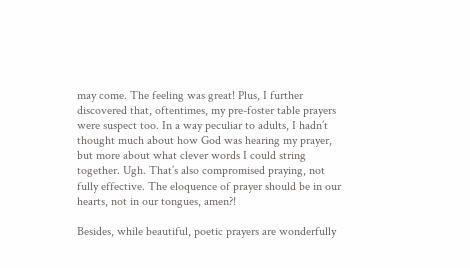may come. The feeling was great! Plus, I further discovered that, oftentimes, my pre-foster table prayers were suspect too. In a way peculiar to adults, I hadn’t thought much about how God was hearing my prayer, but more about what clever words I could string together. Ugh. That’s also compromised praying, not fully effective. The eloquence of prayer should be in our hearts, not in our tongues, amen?!

Besides, while beautiful, poetic prayers are wonderfully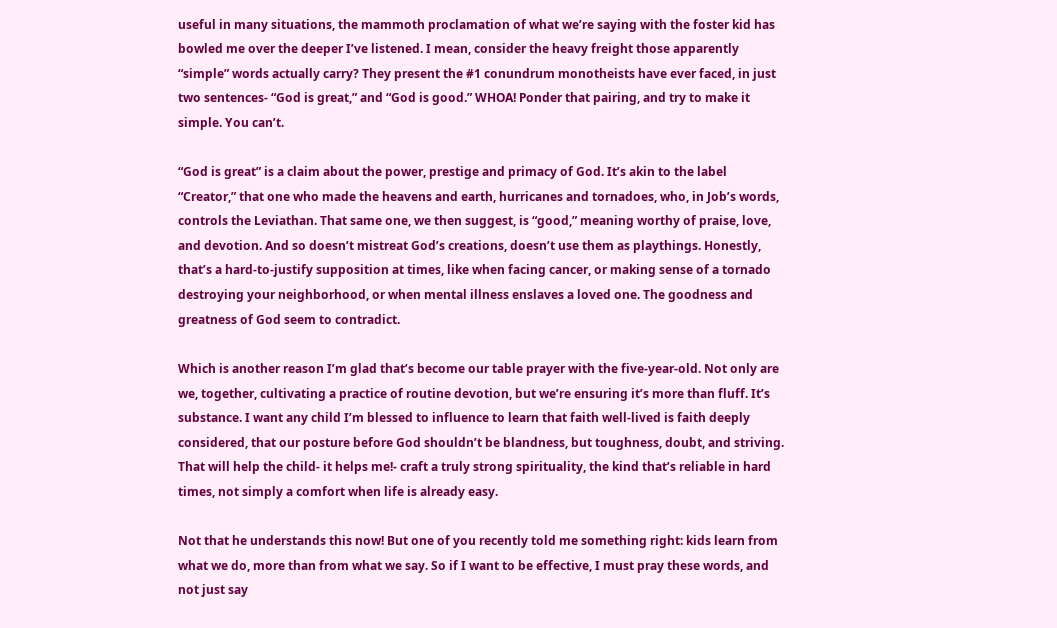useful in many situations, the mammoth proclamation of what we’re saying with the foster kid has bowled me over the deeper I’ve listened. I mean, consider the heavy freight those apparently “simple” words actually carry? They present the #1 conundrum monotheists have ever faced, in just two sentences- “God is great,” and “God is good.” WHOA! Ponder that pairing, and try to make it simple. You can’t.

“God is great” is a claim about the power, prestige and primacy of God. It’s akin to the label “Creator,” that one who made the heavens and earth, hurricanes and tornadoes, who, in Job’s words, controls the Leviathan. That same one, we then suggest, is “good,” meaning worthy of praise, love, and devotion. And so doesn’t mistreat God’s creations, doesn’t use them as playthings. Honestly, that’s a hard-to-justify supposition at times, like when facing cancer, or making sense of a tornado destroying your neighborhood, or when mental illness enslaves a loved one. The goodness and greatness of God seem to contradict.

Which is another reason I’m glad that’s become our table prayer with the five-year-old. Not only are we, together, cultivating a practice of routine devotion, but we’re ensuring it’s more than fluff. It’s substance. I want any child I’m blessed to influence to learn that faith well-lived is faith deeply considered, that our posture before God shouldn’t be blandness, but toughness, doubt, and striving. That will help the child- it helps me!- craft a truly strong spirituality, the kind that’s reliable in hard times, not simply a comfort when life is already easy.

Not that he understands this now! But one of you recently told me something right: kids learn from what we do, more than from what we say. So if I want to be effective, I must pray these words, and not just say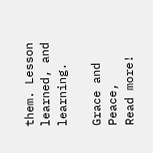them. Lesson learned, and learning.

Grace and Peace,
Read more!